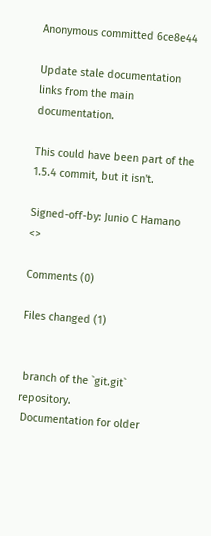Anonymous committed 6ce8e44

Update stale documentation links from the main documentation.

This could have been part of the 1.5.4 commit, but it isn't.

Signed-off-by: Junio C Hamano <>

Comments (0)

Files changed (1)


 branch of the `git.git` repository.
 Documentation for older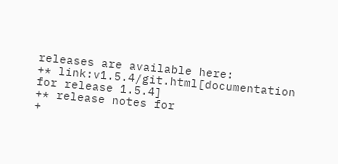releases are available here:
+* link:v1.5.4/git.html[documentation for release 1.5.4]
+* release notes for
+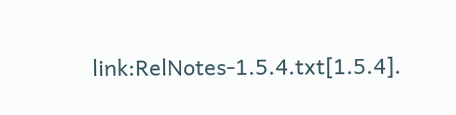link:RelNotes-1.5.4.txt[1.5.4].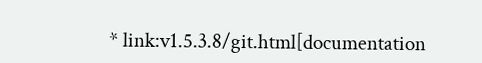* link:v1.5.3.8/git.html[documentation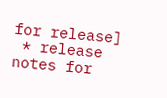for release]
 * release notes for